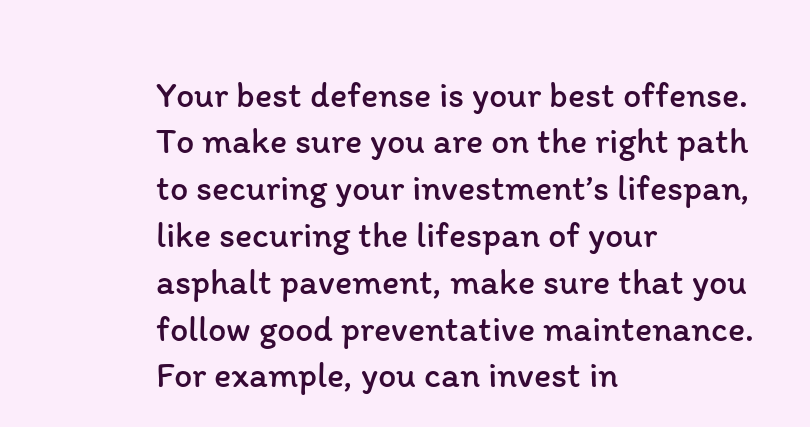Your best defense is your best offense. To make sure you are on the right path to securing your investment’s lifespan, like securing the lifespan of your asphalt pavement, make sure that you follow good preventative maintenance. For example, you can invest in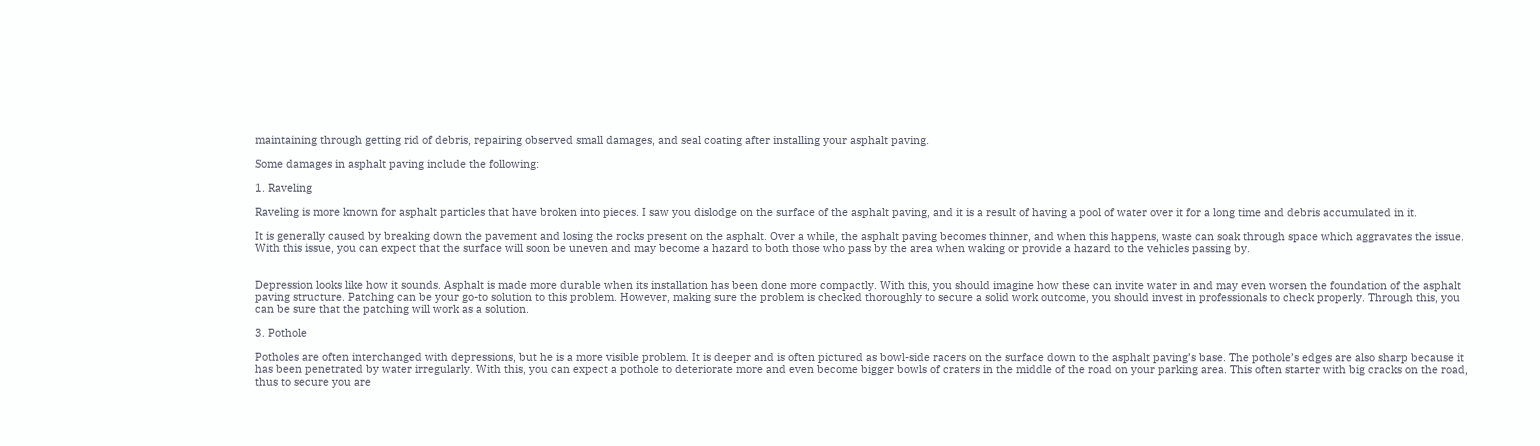maintaining through getting rid of debris, repairing observed small damages, and seal coating after installing your asphalt paving.

Some damages in asphalt paving include the following:

1. Raveling

Raveling is more known for asphalt particles that have broken into pieces. I saw you dislodge on the surface of the asphalt paving, and it is a result of having a pool of water over it for a long time and debris accumulated in it.

It is generally caused by breaking down the pavement and losing the rocks present on the asphalt. Over a while, the asphalt paving becomes thinner, and when this happens, waste can soak through space which aggravates the issue. With this issue, you can expect that the surface will soon be uneven and may become a hazard to both those who pass by the area when waking or provide a hazard to the vehicles passing by.


Depression looks like how it sounds. Asphalt is made more durable when its installation has been done more compactly. With this, you should imagine how these can invite water in and may even worsen the foundation of the asphalt paving structure. Patching can be your go-to solution to this problem. However, making sure the problem is checked thoroughly to secure a solid work outcome, you should invest in professionals to check properly. Through this, you can be sure that the patching will work as a solution.

3. Pothole

Potholes are often interchanged with depressions, but he is a more visible problem. It is deeper and is often pictured as bowl-side racers on the surface down to the asphalt paving’s base. The pothole’s edges are also sharp because it has been penetrated by water irregularly. With this, you can expect a pothole to deteriorate more and even become bigger bowls of craters in the middle of the road on your parking area. This often starter with big cracks on the road, thus to secure you are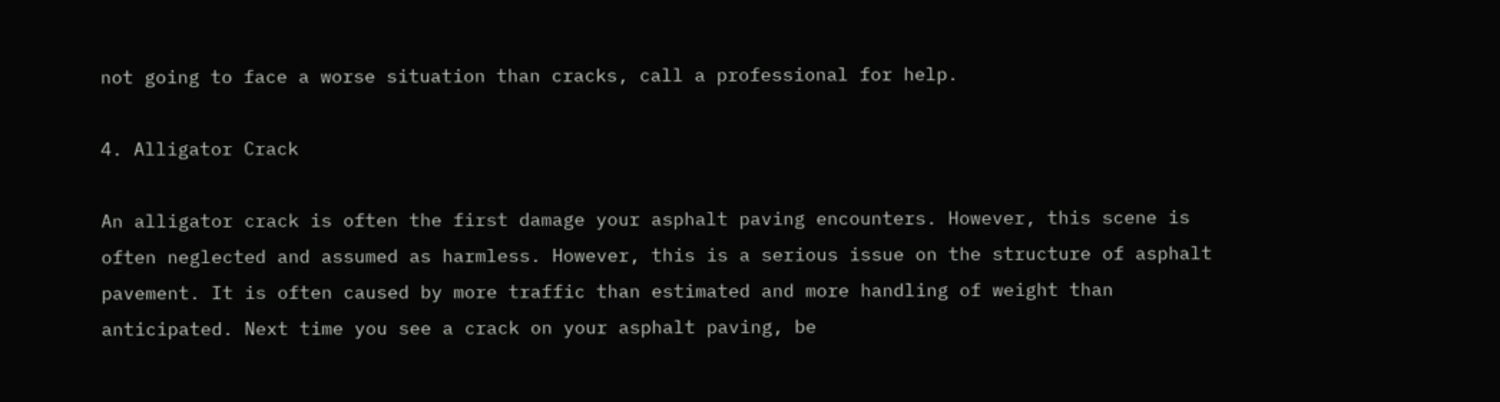not going to face a worse situation than cracks, call a professional for help.

4. Alligator Crack

An alligator crack is often the first damage your asphalt paving encounters. However, this scene is often neglected and assumed as harmless. However, this is a serious issue on the structure of asphalt pavement. It is often caused by more traffic than estimated and more handling of weight than anticipated. Next time you see a crack on your asphalt paving, be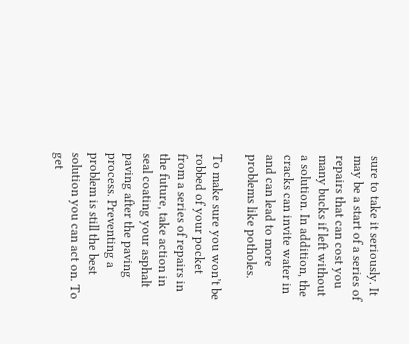sure to take it seriously. It may be a start of a series of repairs that can cost you many bucks if left without a solution. In addition, the cracks can invite water in and can lead to more problems like potholes.

To make sure you won’t be robbed of your pocket from a series of repairs in the future, take action in seal coating your asphalt paving after the paving process. Preventing a problem is still the best solution you can act on. To get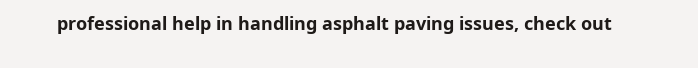professional help in handling asphalt paving issues, check out